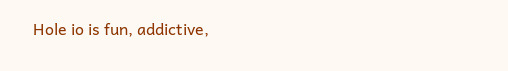Hole io is fun, addictive,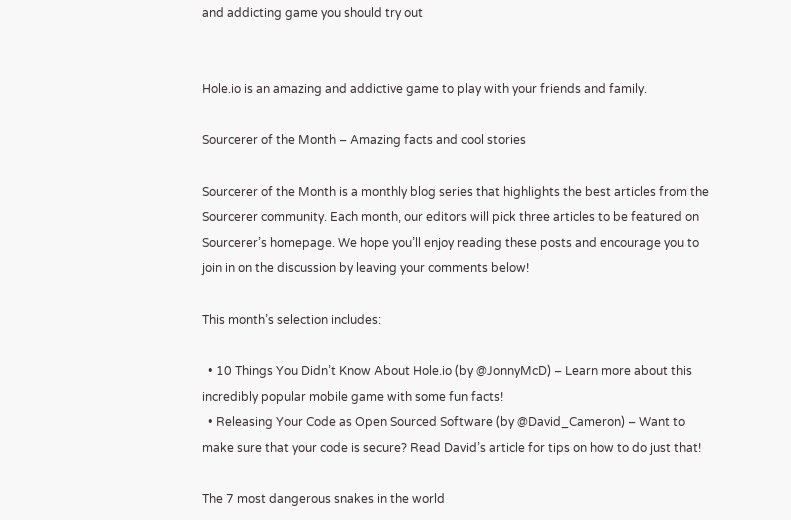and addicting game you should try out


Hole.io is an amazing and addictive game to play with your friends and family.

Sourcerer of the Month – Amazing facts and cool stories

Sourcerer of the Month is a monthly blog series that highlights the best articles from the Sourcerer community. Each month, our editors will pick three articles to be featured on Sourcerer’s homepage. We hope you’ll enjoy reading these posts and encourage you to join in on the discussion by leaving your comments below!

This month’s selection includes:

  • 10 Things You Didn’t Know About Hole.io (by @JonnyMcD) – Learn more about this incredibly popular mobile game with some fun facts!
  • Releasing Your Code as Open Sourced Software (by @David_Cameron) – Want to make sure that your code is secure? Read David’s article for tips on how to do just that!

The 7 most dangerous snakes in the world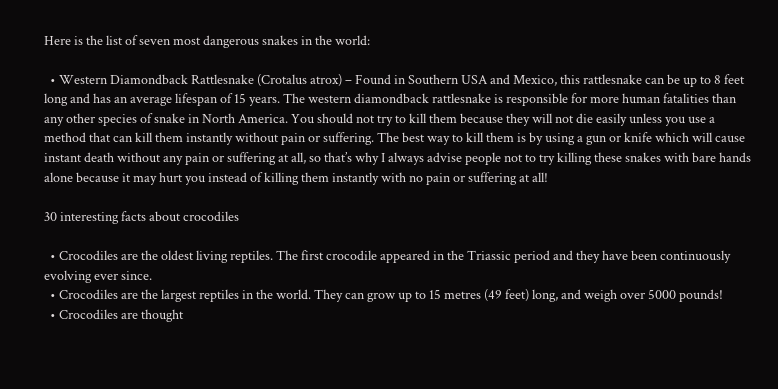Here is the list of seven most dangerous snakes in the world:

  • Western Diamondback Rattlesnake (Crotalus atrox) – Found in Southern USA and Mexico, this rattlesnake can be up to 8 feet long and has an average lifespan of 15 years. The western diamondback rattlesnake is responsible for more human fatalities than any other species of snake in North America. You should not try to kill them because they will not die easily unless you use a method that can kill them instantly without pain or suffering. The best way to kill them is by using a gun or knife which will cause instant death without any pain or suffering at all, so that’s why I always advise people not to try killing these snakes with bare hands alone because it may hurt you instead of killing them instantly with no pain or suffering at all!

30 interesting facts about crocodiles

  • Crocodiles are the oldest living reptiles. The first crocodile appeared in the Triassic period and they have been continuously evolving ever since.
  • Crocodiles are the largest reptiles in the world. They can grow up to 15 metres (49 feet) long, and weigh over 5000 pounds!
  • Crocodiles are thought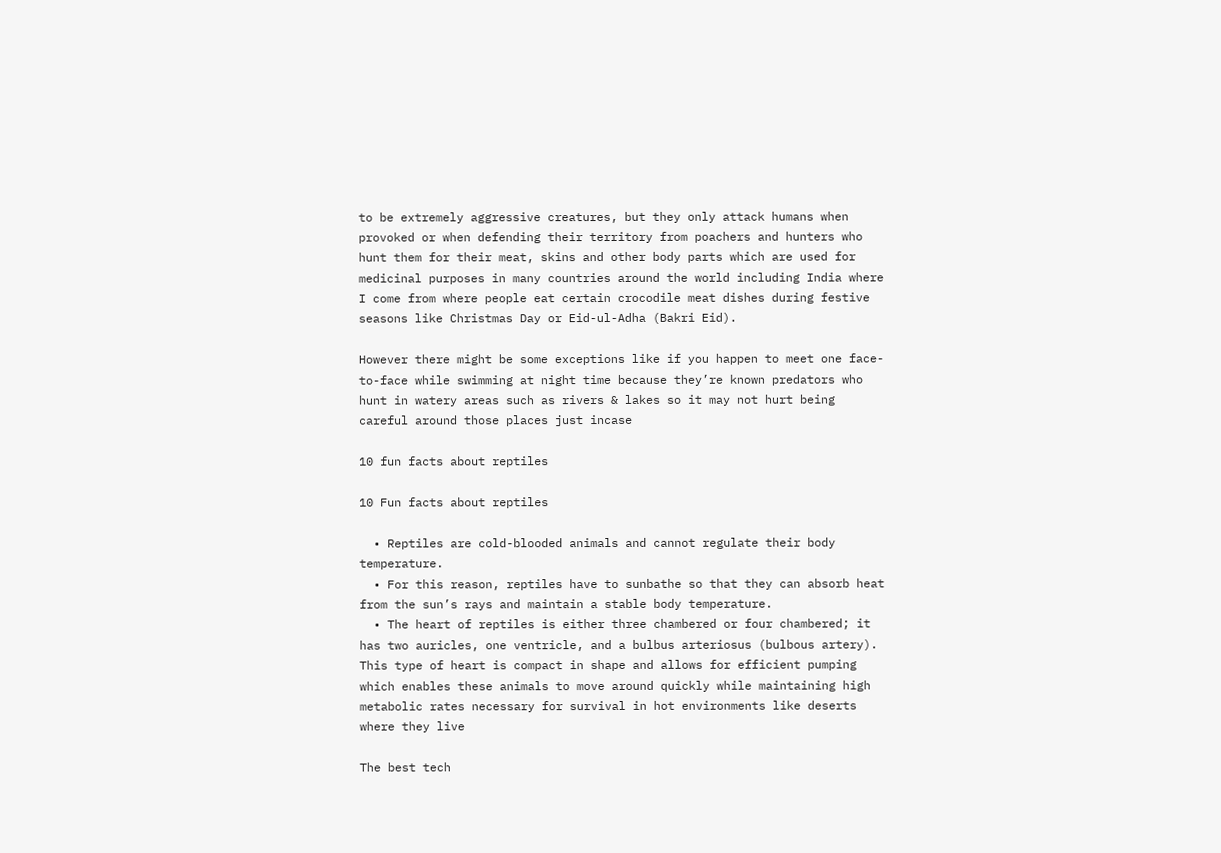to be extremely aggressive creatures, but they only attack humans when provoked or when defending their territory from poachers and hunters who hunt them for their meat, skins and other body parts which are used for medicinal purposes in many countries around the world including India where I come from where people eat certain crocodile meat dishes during festive seasons like Christmas Day or Eid-ul-Adha (Bakri Eid).

However there might be some exceptions like if you happen to meet one face-to-face while swimming at night time because they’re known predators who hunt in watery areas such as rivers & lakes so it may not hurt being careful around those places just incase

10 fun facts about reptiles

10 Fun facts about reptiles

  • Reptiles are cold-blooded animals and cannot regulate their body temperature.
  • For this reason, reptiles have to sunbathe so that they can absorb heat from the sun’s rays and maintain a stable body temperature.
  • The heart of reptiles is either three chambered or four chambered; it has two auricles, one ventricle, and a bulbus arteriosus (bulbous artery). This type of heart is compact in shape and allows for efficient pumping which enables these animals to move around quickly while maintaining high metabolic rates necessary for survival in hot environments like deserts where they live

The best tech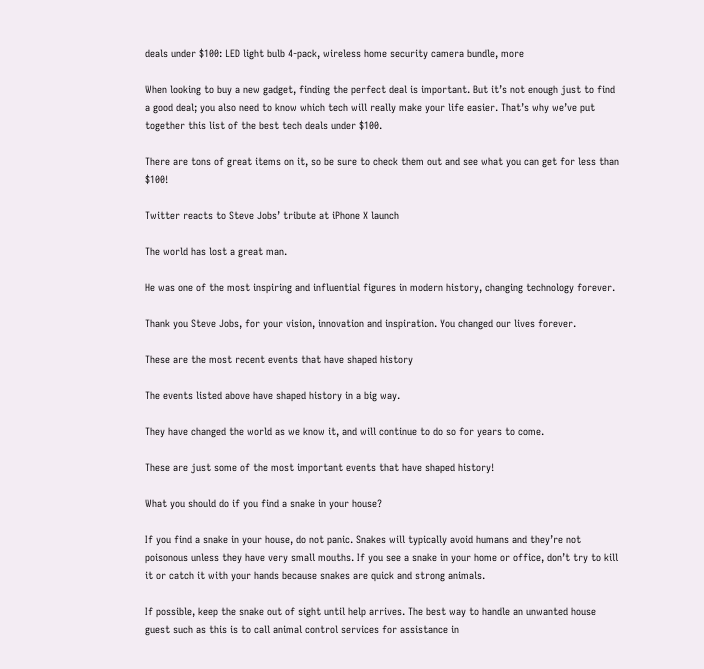deals under $100: LED light bulb 4-pack, wireless home security camera bundle, more

When looking to buy a new gadget, finding the perfect deal is important. But it’s not enough just to find a good deal; you also need to know which tech will really make your life easier. That’s why we’ve put together this list of the best tech deals under $100.

There are tons of great items on it, so be sure to check them out and see what you can get for less than $100!

Twitter reacts to Steve Jobs’ tribute at iPhone X launch

The world has lost a great man.

He was one of the most inspiring and influential figures in modern history, changing technology forever.

Thank you Steve Jobs, for your vision, innovation and inspiration. You changed our lives forever.

These are the most recent events that have shaped history

The events listed above have shaped history in a big way.

They have changed the world as we know it, and will continue to do so for years to come.

These are just some of the most important events that have shaped history!

What you should do if you find a snake in your house?

If you find a snake in your house, do not panic. Snakes will typically avoid humans and they’re not poisonous unless they have very small mouths. If you see a snake in your home or office, don’t try to kill it or catch it with your hands because snakes are quick and strong animals.

If possible, keep the snake out of sight until help arrives. The best way to handle an unwanted house guest such as this is to call animal control services for assistance in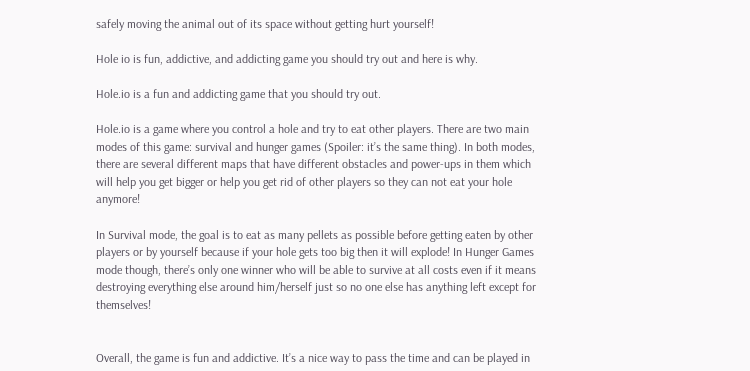safely moving the animal out of its space without getting hurt yourself!

Hole io is fun, addictive, and addicting game you should try out and here is why.

Hole.io is a fun and addicting game that you should try out.

Hole.io is a game where you control a hole and try to eat other players. There are two main modes of this game: survival and hunger games (Spoiler: it’s the same thing). In both modes, there are several different maps that have different obstacles and power-ups in them which will help you get bigger or help you get rid of other players so they can not eat your hole anymore!

In Survival mode, the goal is to eat as many pellets as possible before getting eaten by other players or by yourself because if your hole gets too big then it will explode! In Hunger Games mode though, there’s only one winner who will be able to survive at all costs even if it means destroying everything else around him/herself just so no one else has anything left except for themselves!


Overall, the game is fun and addictive. It’s a nice way to pass the time and can be played in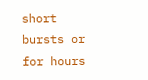short bursts or for hours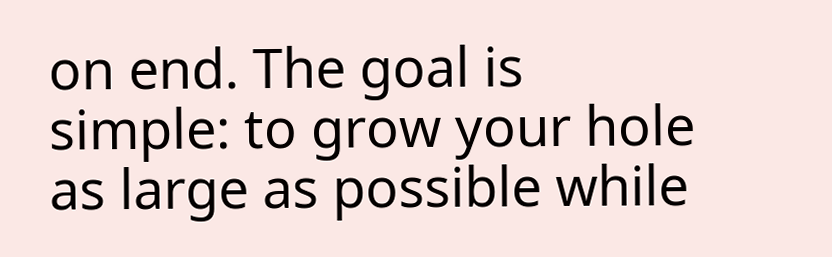on end. The goal is simple: to grow your hole as large as possible while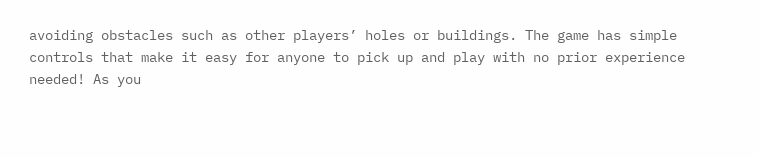avoiding obstacles such as other players’ holes or buildings. The game has simple controls that make it easy for anyone to pick up and play with no prior experience needed! As you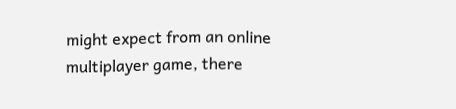might expect from an online multiplayer game, there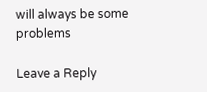will always be some problems

Leave a Reply